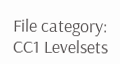File category: CC1 Levelsets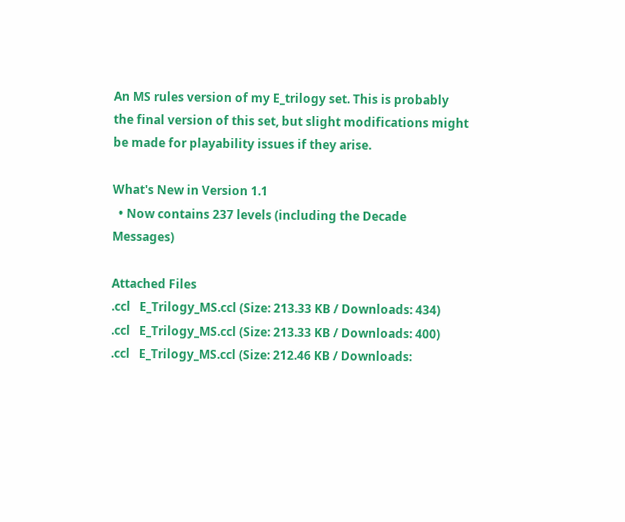An MS rules version of my E_trilogy set. This is probably the final version of this set, but slight modifications might be made for playability issues if they arise.

What's New in Version 1.1
  • Now contains 237 levels (including the Decade Messages)

Attached Files
.ccl   E_Trilogy_MS.ccl (Size: 213.33 KB / Downloads: 434)
.ccl   E_Trilogy_MS.ccl (Size: 213.33 KB / Downloads: 400)
.ccl   E_Trilogy_MS.ccl (Size: 212.46 KB / Downloads: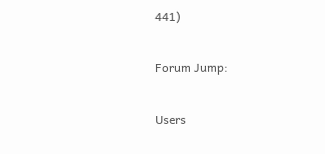441)

Forum Jump:

Users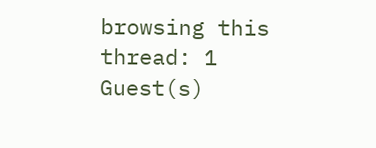browsing this thread: 1 Guest(s)